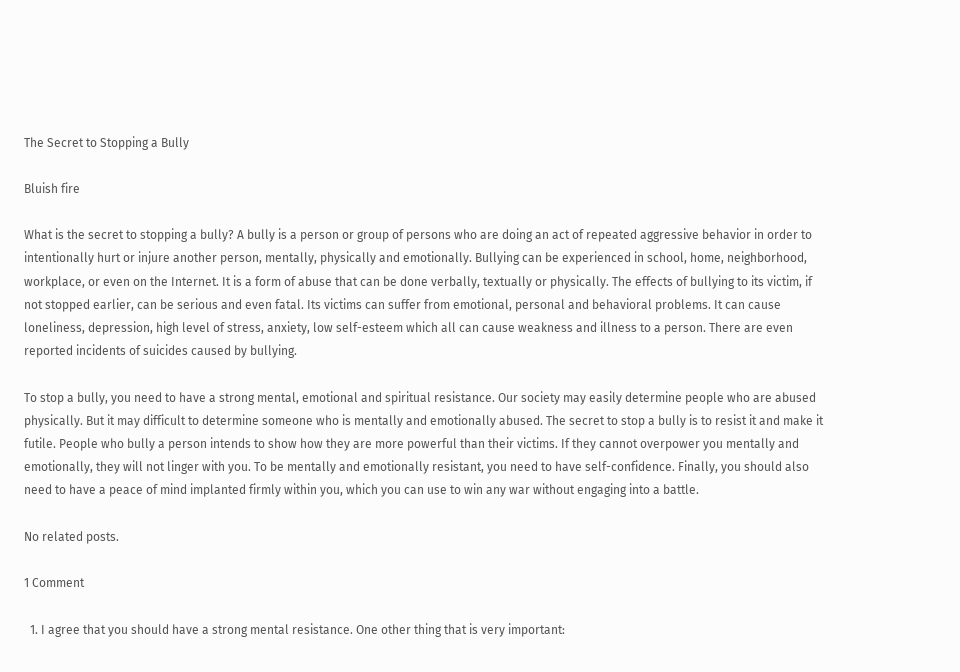The Secret to Stopping a Bully

Bluish fire

What is the secret to stopping a bully? A bully is a person or group of persons who are doing an act of repeated aggressive behavior in order to intentionally hurt or injure another person, mentally, physically and emotionally. Bullying can be experienced in school, home, neighborhood, workplace, or even on the Internet. It is a form of abuse that can be done verbally, textually or physically. The effects of bullying to its victim, if not stopped earlier, can be serious and even fatal. Its victims can suffer from emotional, personal and behavioral problems. It can cause loneliness, depression, high level of stress, anxiety, low self-esteem which all can cause weakness and illness to a person. There are even reported incidents of suicides caused by bullying.

To stop a bully, you need to have a strong mental, emotional and spiritual resistance. Our society may easily determine people who are abused physically. But it may difficult to determine someone who is mentally and emotionally abused. The secret to stop a bully is to resist it and make it futile. People who bully a person intends to show how they are more powerful than their victims. If they cannot overpower you mentally and emotionally, they will not linger with you. To be mentally and emotionally resistant, you need to have self-confidence. Finally, you should also need to have a peace of mind implanted firmly within you, which you can use to win any war without engaging into a battle.

No related posts.

1 Comment

  1. I agree that you should have a strong mental resistance. One other thing that is very important: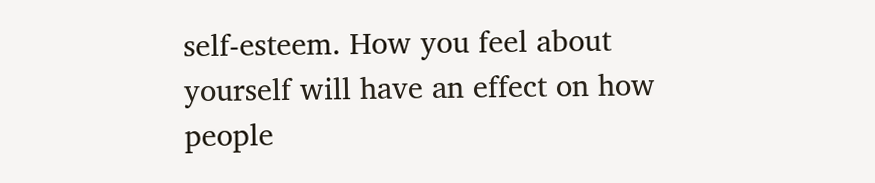self-esteem. How you feel about yourself will have an effect on how people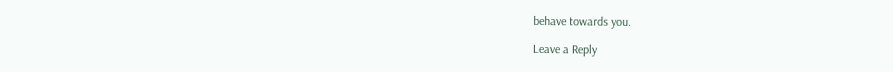behave towards you.

Leave a Reply